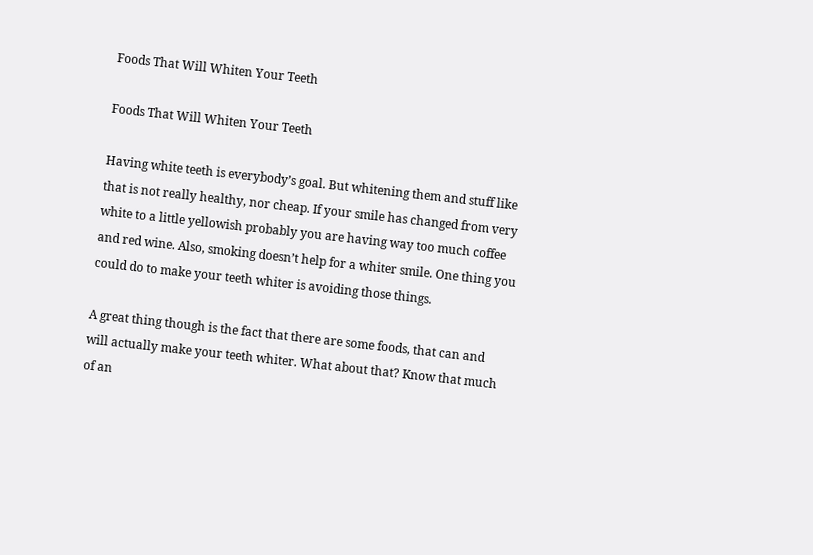Foods That Will Whiten Your Teeth

Foods That Will Whiten Your Teeth

Having white teeth is everybody’s goal. But whitening them and stuff like that is not really healthy, nor cheap. If your smile has changed from very white to a little yellowish probably you are having way too much coffee and red wine. Also, smoking doesn’t help for a whiter smile. One thing you could do to make your teeth whiter is avoiding those things.

A great thing though is the fact that there are some foods, that can and will actually make your teeth whiter. What about that? Know that much of an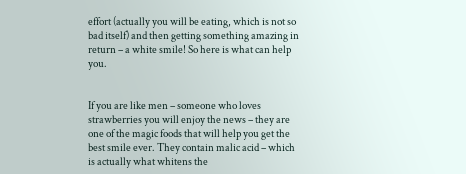effort (actually you will be eating, which is not so bad itself) and then getting something amazing in return – a white smile! So here is what can help you.


If you are like men – someone who loves strawberries you will enjoy the news – they are one of the magic foods that will help you get the best smile ever. They contain malic acid – which is actually what whitens the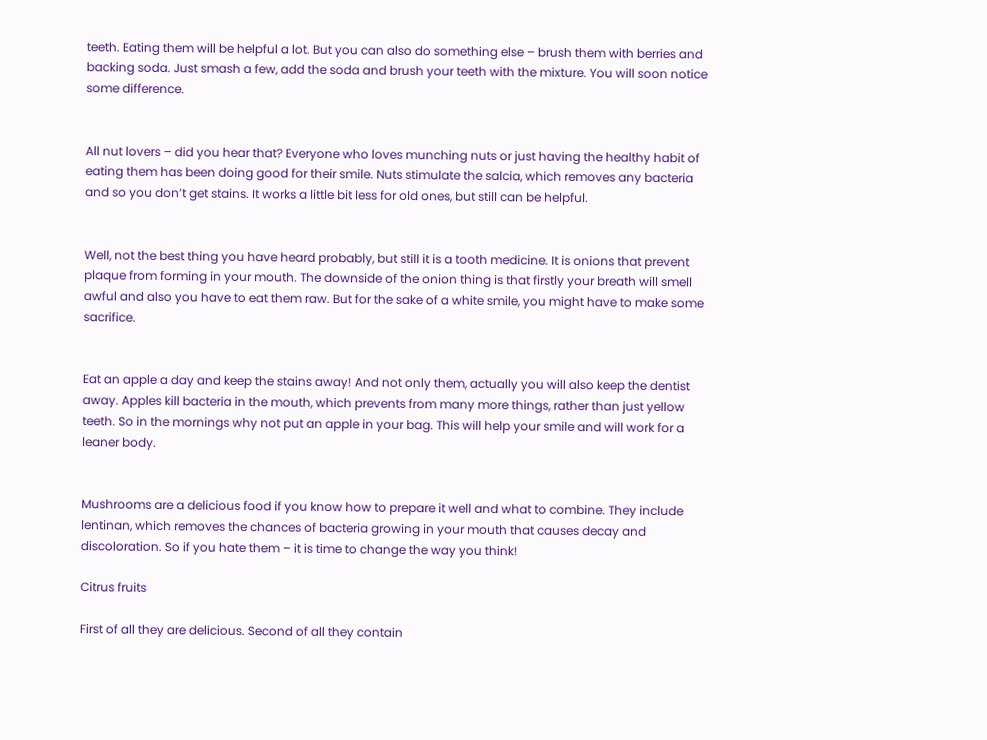teeth. Eating them will be helpful a lot. But you can also do something else – brush them with berries and backing soda. Just smash a few, add the soda and brush your teeth with the mixture. You will soon notice some difference.


All nut lovers – did you hear that? Everyone who loves munching nuts or just having the healthy habit of eating them has been doing good for their smile. Nuts stimulate the salcia, which removes any bacteria and so you don’t get stains. It works a little bit less for old ones, but still can be helpful.


Well, not the best thing you have heard probably, but still it is a tooth medicine. It is onions that prevent plaque from forming in your mouth. The downside of the onion thing is that firstly your breath will smell awful and also you have to eat them raw. But for the sake of a white smile, you might have to make some sacrifice.


Eat an apple a day and keep the stains away! And not only them, actually you will also keep the dentist away. Apples kill bacteria in the mouth, which prevents from many more things, rather than just yellow teeth. So in the mornings why not put an apple in your bag. This will help your smile and will work for a leaner body.


Mushrooms are a delicious food if you know how to prepare it well and what to combine. They include lentinan, which removes the chances of bacteria growing in your mouth that causes decay and discoloration. So if you hate them – it is time to change the way you think!

Citrus fruits

First of all they are delicious. Second of all they contain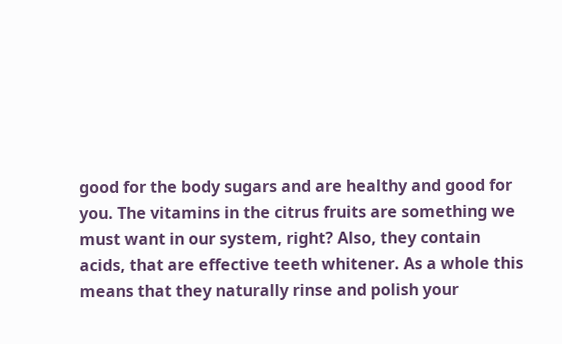good for the body sugars and are healthy and good for you. The vitamins in the citrus fruits are something we must want in our system, right? Also, they contain acids, that are effective teeth whitener. As a whole this means that they naturally rinse and polish your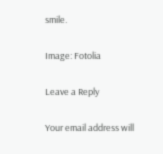smile.

Image: Fotolia

Leave a Reply

Your email address will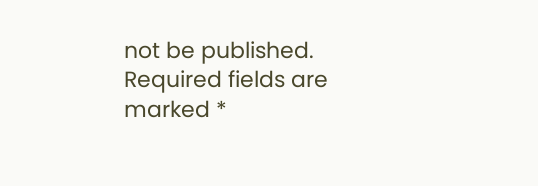not be published. Required fields are marked *